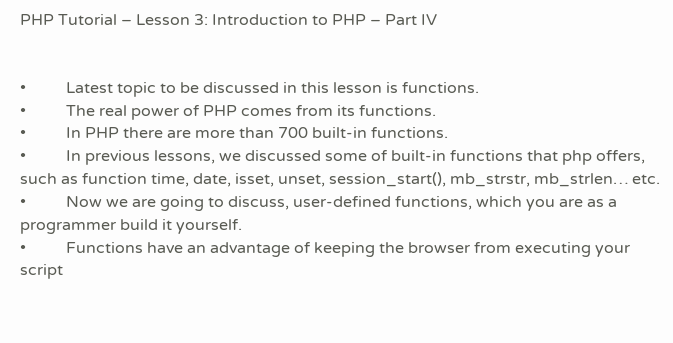PHP Tutorial – Lesson 3: Introduction to PHP – Part IV


•          Latest topic to be discussed in this lesson is functions.
•          The real power of PHP comes from its functions.
•          In PHP there are more than 700 built-in functions.
•          In previous lessons, we discussed some of built-in functions that php offers, such as function time, date, isset, unset, session_start(), mb_strstr, mb_strlen… etc.
•          Now we are going to discuss, user-defined functions, which you are as a programmer build it yourself.
•          Functions have an advantage of keeping the browser from executing your script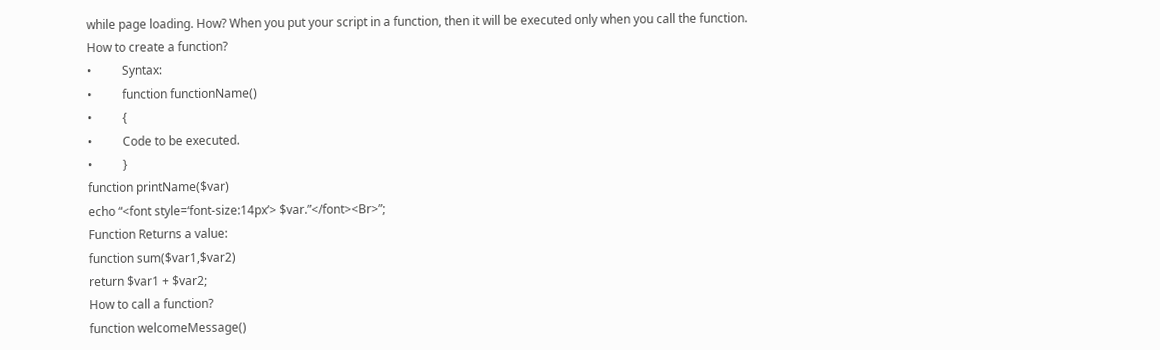while page loading. How? When you put your script in a function, then it will be executed only when you call the function.
How to create a function?
•          Syntax:
•          function functionName()
•          {
•          Code to be executed.
•          }
function printName($var)
echo “<font style=‘font-size:14px’> $var.”</font><Br>”;
Function Returns a value:
function sum($var1,$var2)
return $var1 + $var2;
How to call a function?
function welcomeMessage()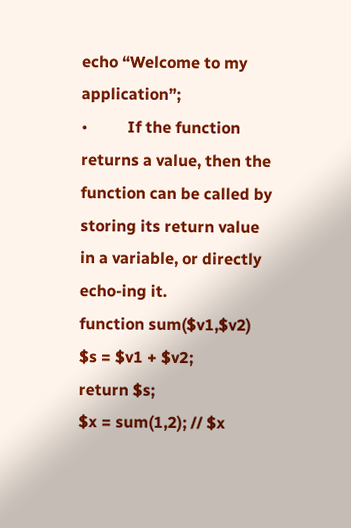echo “Welcome to my application”;
•          If the function returns a value, then the function can be called by storing its return value in a variable, or directly echo-ing it.
function sum($v1,$v2)
$s = $v1 + $v2;
return $s;
$x = sum(1,2); // $x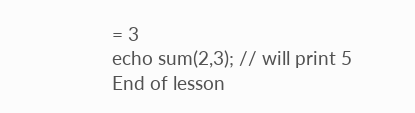= 3
echo sum(2,3); // will print 5
End of lesson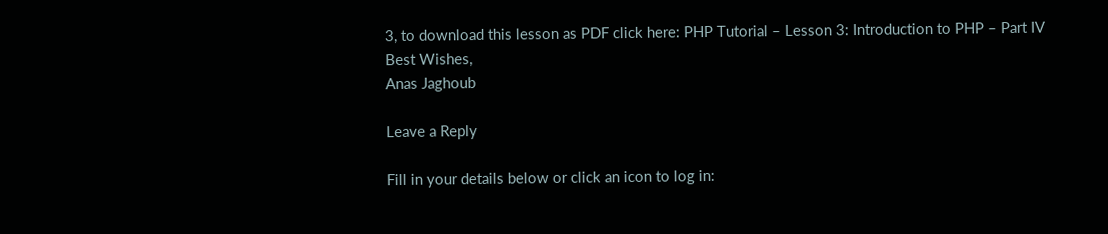3, to download this lesson as PDF click here: PHP Tutorial – Lesson 3: Introduction to PHP – Part IV
Best Wishes,
Anas Jaghoub

Leave a Reply

Fill in your details below or click an icon to log in: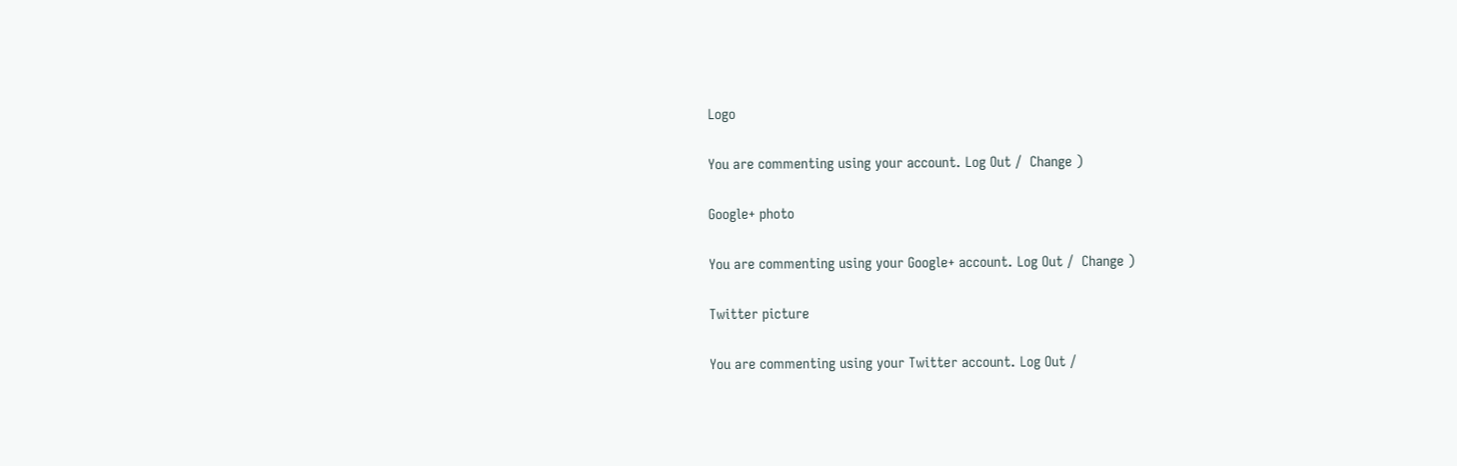Logo

You are commenting using your account. Log Out /  Change )

Google+ photo

You are commenting using your Google+ account. Log Out /  Change )

Twitter picture

You are commenting using your Twitter account. Log Out /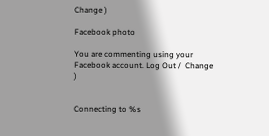Change )

Facebook photo

You are commenting using your Facebook account. Log Out /  Change )


Connecting to %s